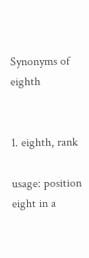Synonyms of eighth


1. eighth, rank

usage: position eight in a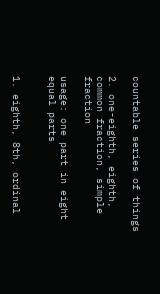countable series of things

2. one-eighth, eighth, common fraction, simple fraction

usage: one part in eight equal parts


1. eighth, 8th, ordinal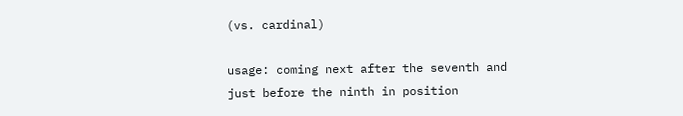(vs. cardinal)

usage: coming next after the seventh and just before the ninth in position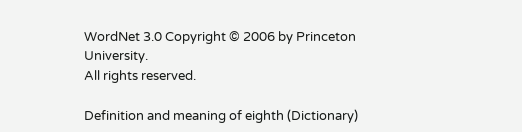WordNet 3.0 Copyright © 2006 by Princeton University.
All rights reserved.

Definition and meaning of eighth (Dictionary)